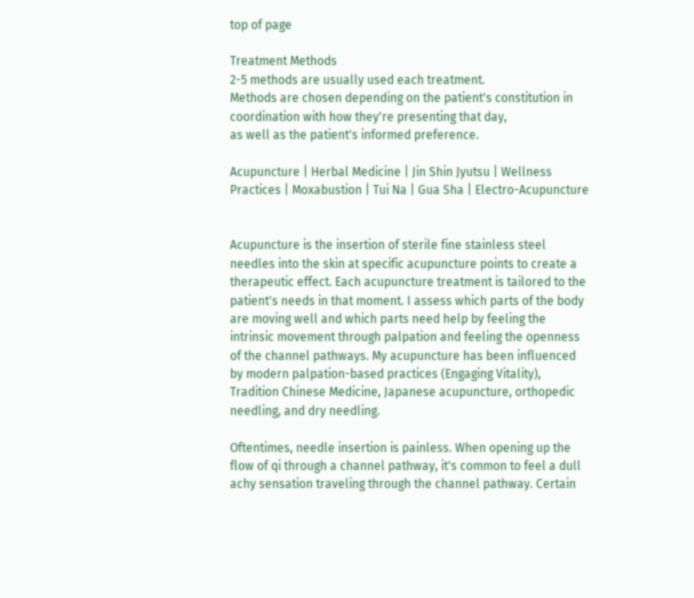top of page

Treatment Methods
2-5 methods are usually used each treatment.
Methods are chosen depending on the patient's constitution in coordination with how they're presenting that day,
as well as the patient's informed preference.

Acupuncture | Herbal Medicine | Jin Shin Jyutsu | Wellness Practices | Moxabustion | Tui Na | Gua Sha | Electro-Acupuncture


Acupuncture is the insertion of sterile fine stainless steel needles into the skin at specific acupuncture points to create a therapeutic effect. Each acupuncture treatment is tailored to the patient's needs in that moment. I assess which parts of the body are moving well and which parts need help by feeling the intrinsic movement through palpation and feeling the openness of the channel pathways. My acupuncture has been influenced by modern palpation-based practices (Engaging Vitality), Tradition Chinese Medicine, Japanese acupuncture, orthopedic needling, and dry needling.

Oftentimes, needle insertion is painless. When opening up the flow of qi through a channel pathway, it's common to feel a dull achy sensation traveling through the channel pathway. Certain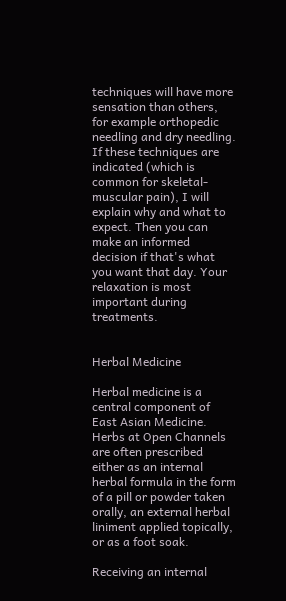techniques will have more sensation than others, for example orthopedic needling and dry needling. If these techniques are indicated (which is common for skeletal-muscular pain), I will explain why and what to expect. Then you can make an informed decision if that's what you want that day. Your relaxation is most important during treatments.


Herbal Medicine

Herbal medicine is a central component of East Asian Medicine. Herbs at Open Channels are often prescribed either as an internal herbal formula in the form of a pill or powder taken orally, an external herbal liniment applied topically, or as a foot soak.

Receiving an internal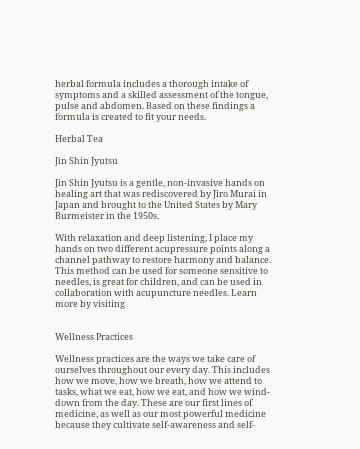herbal formula includes a thorough intake of symptoms and a skilled assessment of the tongue, pulse and abdomen. Based on these findings a formula is created to fit your needs.

Herbal Tea

Jin Shin Jyutsu

Jin Shin Jyutsu is a gentle, non-invasive hands on healing art that was rediscovered by Jiro Murai in Japan and brought to the United States by Mary Burmeister in the 1950s.

With relaxation and deep listening, I place my hands on two different acupressure points along a channel pathway to restore harmony and balance. This method can be used for someone sensitive to needles, is great for children, and can be used in collaboration with acupuncture needles. Learn more by visiting


Wellness Practices

Wellness practices are the ways we take care of ourselves throughout our every day. This includes how we move, how we breath, how we attend to tasks, what we eat, how we eat, and how we wind-down from the day. These are our first lines of medicine, as well as our most powerful medicine because they cultivate self-awareness and self-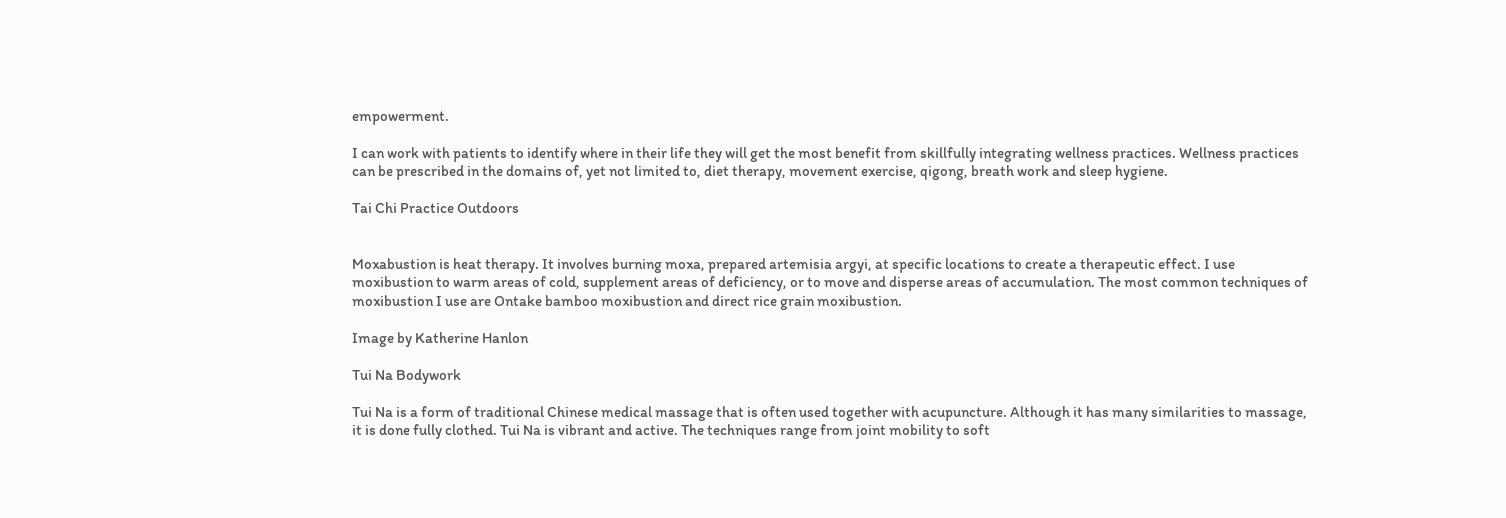empowerment.

I can work with patients to identify where in their life they will get the most benefit from skillfully integrating wellness practices. Wellness practices can be prescribed in the domains of, yet not limited to, diet therapy, movement exercise, qigong, breath work and sleep hygiene.

Tai Chi Practice Outdoors


Moxabustion is heat therapy. It involves burning moxa, prepared artemisia argyi, at specific locations to create a therapeutic effect. I use moxibustion to warm areas of cold, supplement areas of deficiency, or to move and disperse areas of accumulation. The most common techniques of moxibustion I use are Ontake bamboo moxibustion and direct rice grain moxibustion.

Image by Katherine Hanlon

Tui Na Bodywork

Tui Na is a form of traditional Chinese medical massage that is often used together with acupuncture. Although it has many similarities to massage, it is done fully clothed. Tui Na is vibrant and active. The techniques range from joint mobility to soft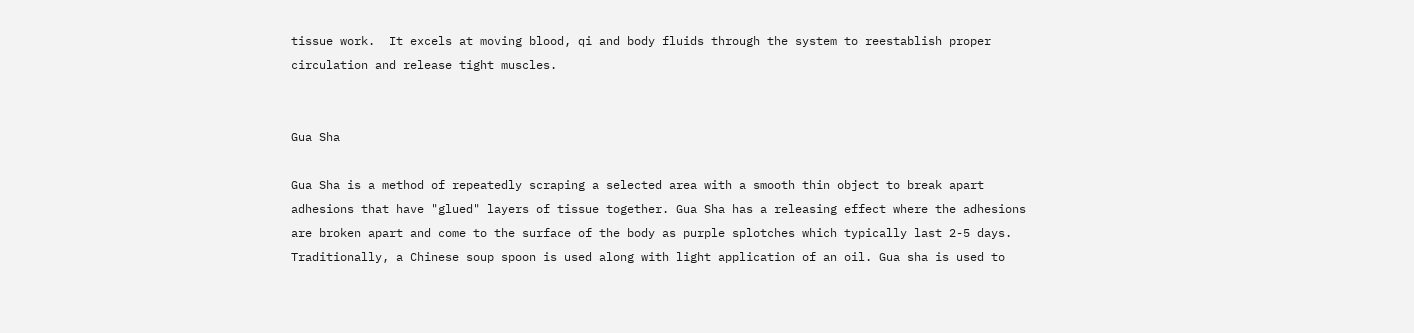tissue work.  It excels at moving blood, qi and body fluids through the system to reestablish proper circulation and release tight muscles.


Gua Sha

Gua Sha is a method of repeatedly scraping a selected area with a smooth thin object to break apart adhesions that have "glued" layers of tissue together. Gua Sha has a releasing effect where the adhesions are broken apart and come to the surface of the body as purple splotches which typically last 2-5 days. Traditionally, a Chinese soup spoon is used along with light application of an oil. Gua sha is used to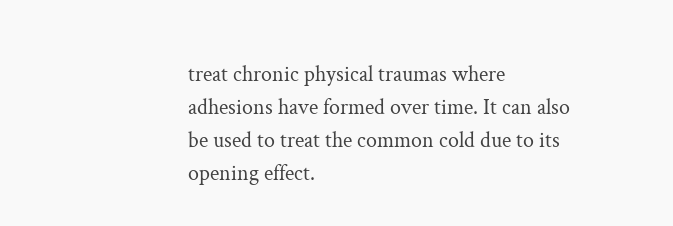treat chronic physical traumas where adhesions have formed over time. It can also be used to treat the common cold due to its opening effect.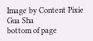Image by Content Pixie
Gua Sha
bottom of page